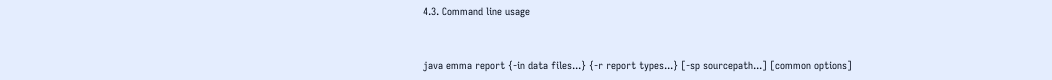4.3. Command line usage


java emma report {-in data files...} {-r report types...} [-sp sourcepath...] [common options]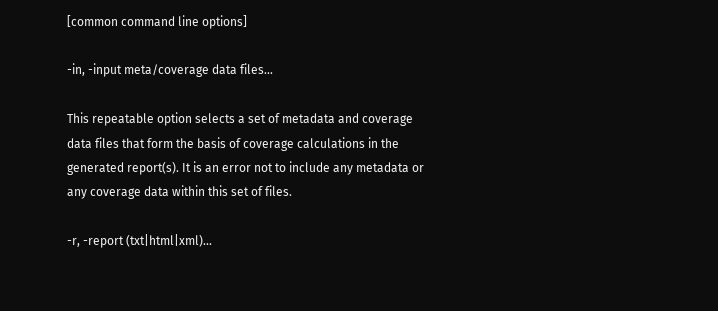[common command line options]

-in, -input meta/coverage data files...

This repeatable option selects a set of metadata and coverage data files that form the basis of coverage calculations in the generated report(s). It is an error not to include any metadata or any coverage data within this set of files.

-r, -report (txt|html|xml)...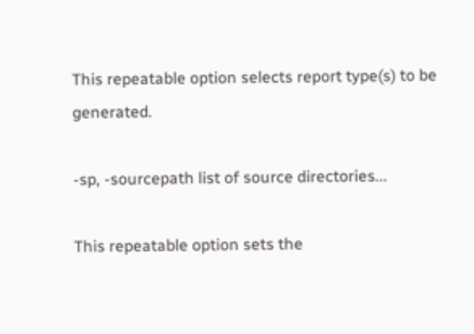This repeatable option selects report type(s) to be generated.

-sp, -sourcepath list of source directories...

This repeatable option sets the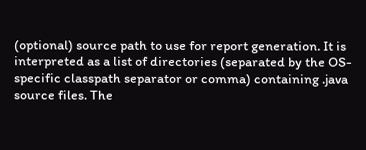(optional) source path to use for report generation. It is interpreted as a list of directories (separated by the OS-specific classpath separator or comma) containing .java source files. The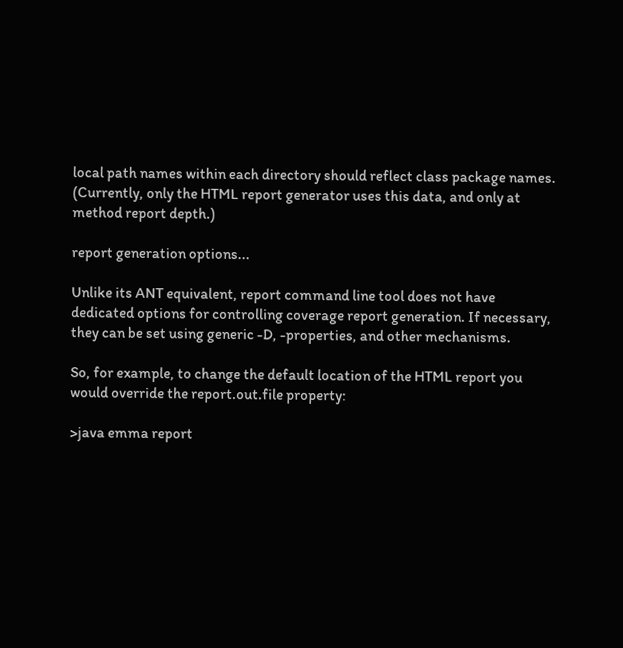local path names within each directory should reflect class package names. (Currently, only the HTML report generator uses this data, and only at method report depth.)

report generation options...

Unlike its ANT equivalent, report command line tool does not have dedicated options for controlling coverage report generation. If necessary, they can be set using generic -D, -properties, and other mechanisms.

So, for example, to change the default location of the HTML report you would override the report.out.file property:

>java emma report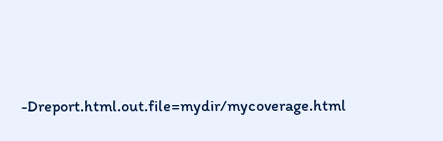-Dreport.html.out.file=mydir/mycoverage.html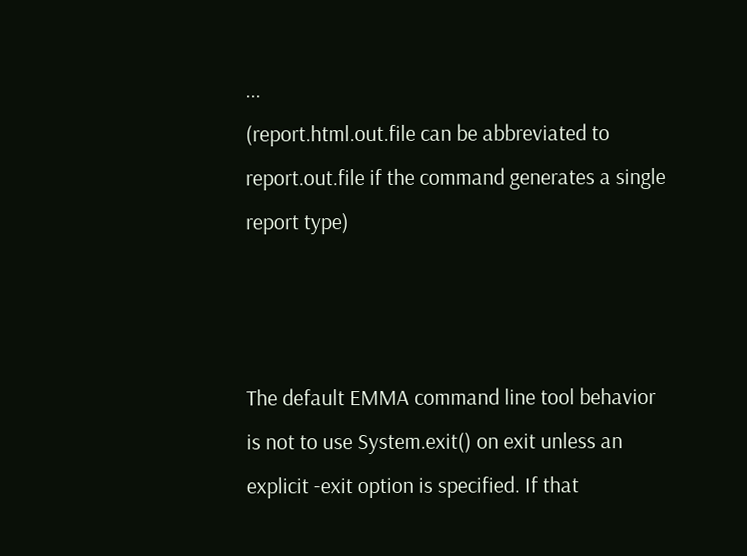...
(report.html.out.file can be abbreviated to report.out.file if the command generates a single report type)



The default EMMA command line tool behavior is not to use System.exit() on exit unless an explicit -exit option is specified. If that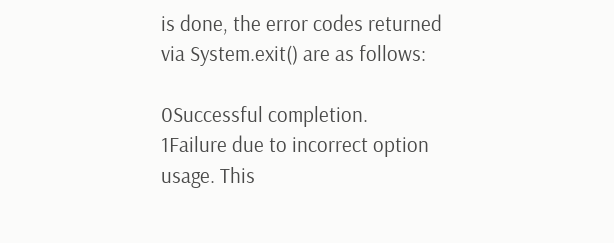is done, the error codes returned via System.exit() are as follows:

0Successful completion.
1Failure due to incorrect option usage. This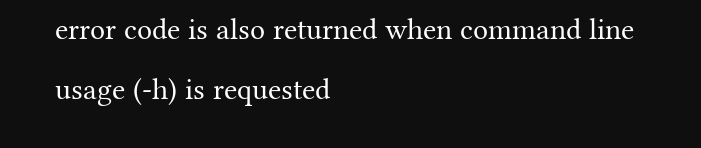error code is also returned when command line usage (-h) is requested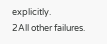explicitly.
2All other failures.